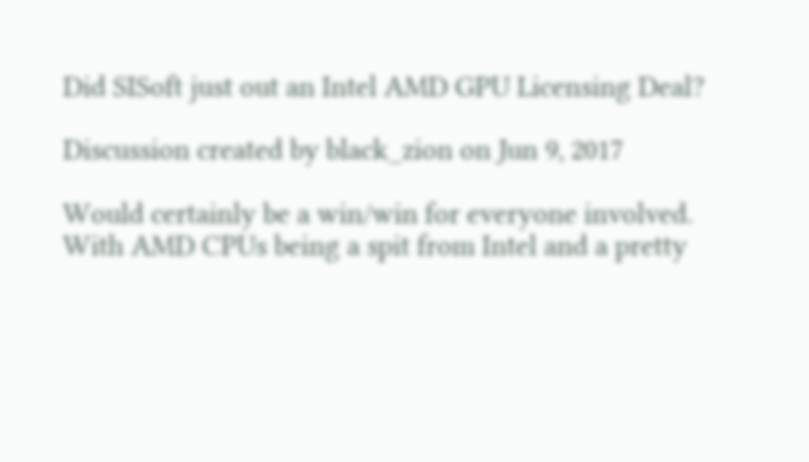Did SISoft just out an Intel AMD GPU Licensing Deal?

Discussion created by black_zion on Jun 9, 2017

Would certainly be a win/win for everyone involved. With AMD CPUs being a spit from Intel and a pretty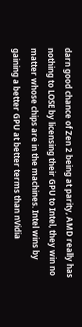darn good chance of Zen 2 being at parity, AMD really has nothing to LOSE by licensing their GPU to Intel, they win no matter whose chips are in the machines. Intel wins by gaining a better GPU at better terms than nVidia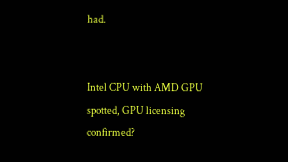had.


Intel CPU with AMD GPU spotted, GPU licensing confirmed?